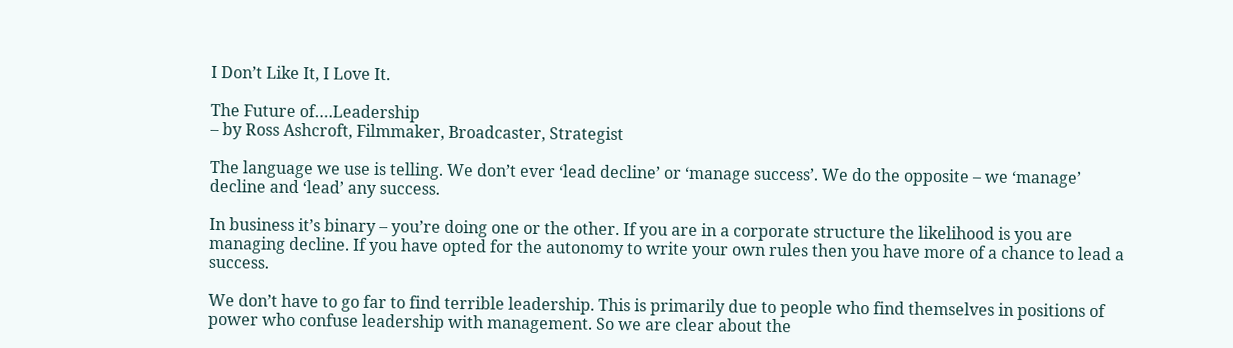I Don’t Like It, I Love It.

The Future of….Leadership
– by Ross Ashcroft, Filmmaker, Broadcaster, Strategist

The language we use is telling. We don’t ever ‘lead decline’ or ‘manage success’. We do the opposite – we ‘manage’ decline and ‘lead’ any success.

In business it’s binary – you’re doing one or the other. If you are in a corporate structure the likelihood is you are managing decline. If you have opted for the autonomy to write your own rules then you have more of a chance to lead a success.

We don’t have to go far to find terrible leadership. This is primarily due to people who find themselves in positions of power who confuse leadership with management. So we are clear about the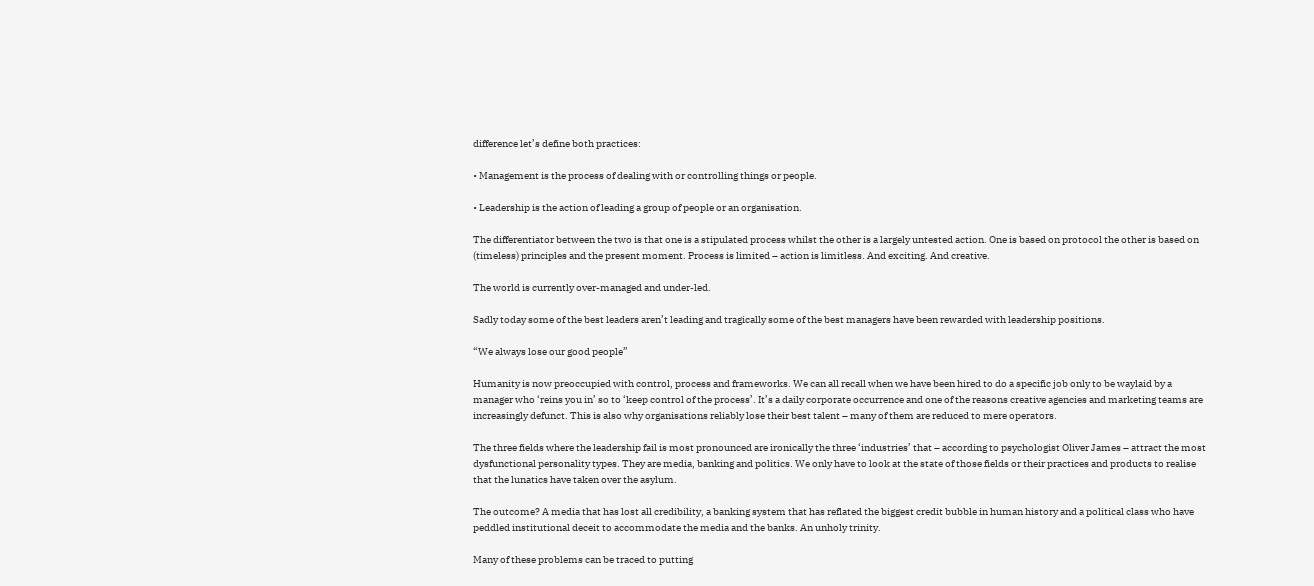difference let’s define both practices:

• Management is the process of dealing with or controlling things or people.

• Leadership is the action of leading a group of people or an organisation.

The differentiator between the two is that one is a stipulated process whilst the other is a largely untested action. One is based on protocol the other is based on (timeless) principles and the present moment. Process is limited – action is limitless. And exciting. And creative.

The world is currently over-managed and under-led.

Sadly today some of the best leaders aren’t leading and tragically some of the best managers have been rewarded with leadership positions.

“We always lose our good people”

Humanity is now preoccupied with control, process and frameworks. We can all recall when we have been hired to do a specific job only to be waylaid by a manager who ‘reins you in’ so to ‘keep control of the process’. It’s a daily corporate occurrence and one of the reasons creative agencies and marketing teams are increasingly defunct. This is also why organisations reliably lose their best talent – many of them are reduced to mere operators.

The three fields where the leadership fail is most pronounced are ironically the three ‘industries’ that – according to psychologist Oliver James – attract the most dysfunctional personality types. They are media, banking and politics. We only have to look at the state of those fields or their practices and products to realise that the lunatics have taken over the asylum.

The outcome? A media that has lost all credibility, a banking system that has reflated the biggest credit bubble in human history and a political class who have peddled institutional deceit to accommodate the media and the banks. An unholy trinity.

Many of these problems can be traced to putting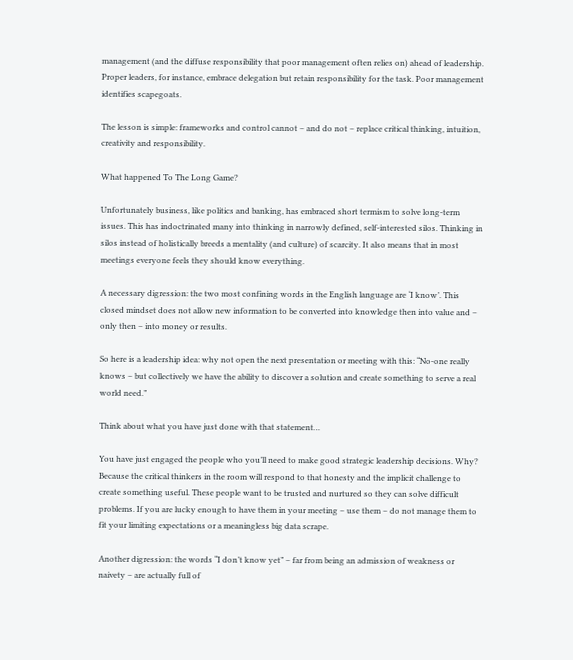management (and the diffuse responsibility that poor management often relies on) ahead of leadership. Proper leaders, for instance, embrace delegation but retain responsibility for the task. Poor management identifies scapegoats.

The lesson is simple: frameworks and control cannot – and do not – replace critical thinking, intuition, creativity and responsibility.

What happened To The Long Game?

Unfortunately business, like politics and banking, has embraced short termism to solve long-term issues. This has indoctrinated many into thinking in narrowly defined, self-interested silos. Thinking in silos instead of holistically breeds a mentality (and culture) of scarcity. It also means that in most meetings everyone feels they should know everything.

A necessary digression: the two most confining words in the English language are ‘I know’. This closed mindset does not allow new information to be converted into knowledge then into value and – only then – into money or results.

So here is a leadership idea: why not open the next presentation or meeting with this: “No-one really knows – but collectively we have the ability to discover a solution and create something to serve a real world need.”

Think about what you have just done with that statement…

You have just engaged the people who you’ll need to make good strategic leadership decisions. Why? Because the critical thinkers in the room will respond to that honesty and the implicit challenge to create something useful. These people want to be trusted and nurtured so they can solve difficult problems. If you are lucky enough to have them in your meeting – use them – do not manage them to fit your limiting expectations or a meaningless big data scrape.

Another digression: the words “I don’t know yet” – far from being an admission of weakness or naivety – are actually full of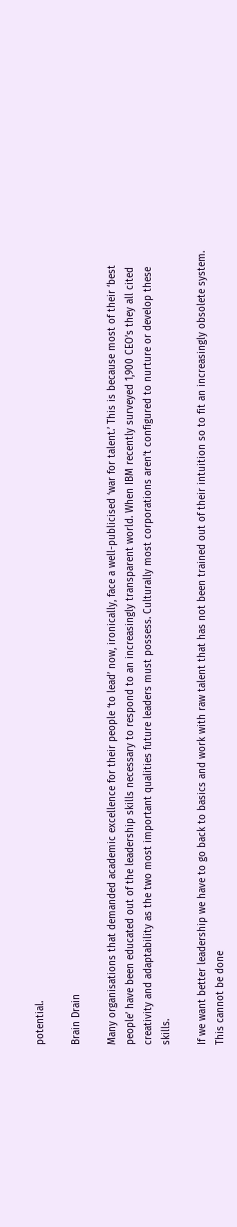potential.

Brain Drain

Many organisations that demanded academic excellence for their people ‘to lead’ now, ironically, face a well-publicised ‘war for talent.’ This is because most of their ‘best people’ have been educated out of the leadership skills necessary to respond to an increasingly transparent world. When IBM recently surveyed 1,900 CEO’s they all cited creativity and adaptability as the two most important qualities future leaders must possess. Culturally most corporations aren’t configured to nurture or develop these skills.

If we want better leadership we have to go back to basics and work with raw talent that has not been trained out of their intuition so to fit an increasingly obsolete system. This cannot be done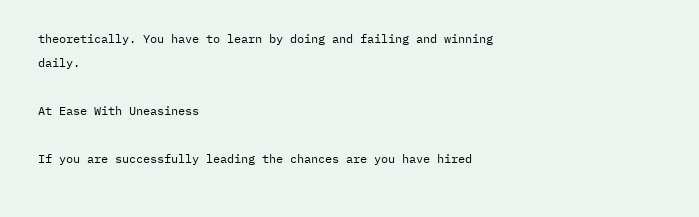theoretically. You have to learn by doing and failing and winning daily.

At Ease With Uneasiness

If you are successfully leading the chances are you have hired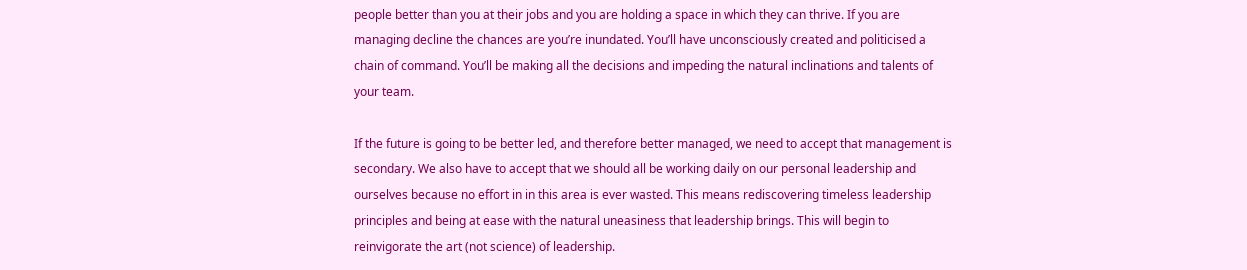people better than you at their jobs and you are holding a space in which they can thrive. If you are managing decline the chances are you’re inundated. You’ll have unconsciously created and politicised a chain of command. You’ll be making all the decisions and impeding the natural inclinations and talents of your team.

If the future is going to be better led, and therefore better managed, we need to accept that management is secondary. We also have to accept that we should all be working daily on our personal leadership and ourselves because no effort in in this area is ever wasted. This means rediscovering timeless leadership principles and being at ease with the natural uneasiness that leadership brings. This will begin to reinvigorate the art (not science) of leadership.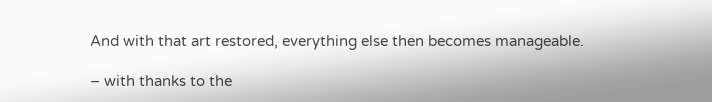And with that art restored, everything else then becomes manageable.

– with thanks to the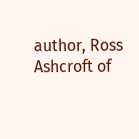author, Ross Ashcroft of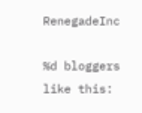RenegadeInc

%d bloggers like this: